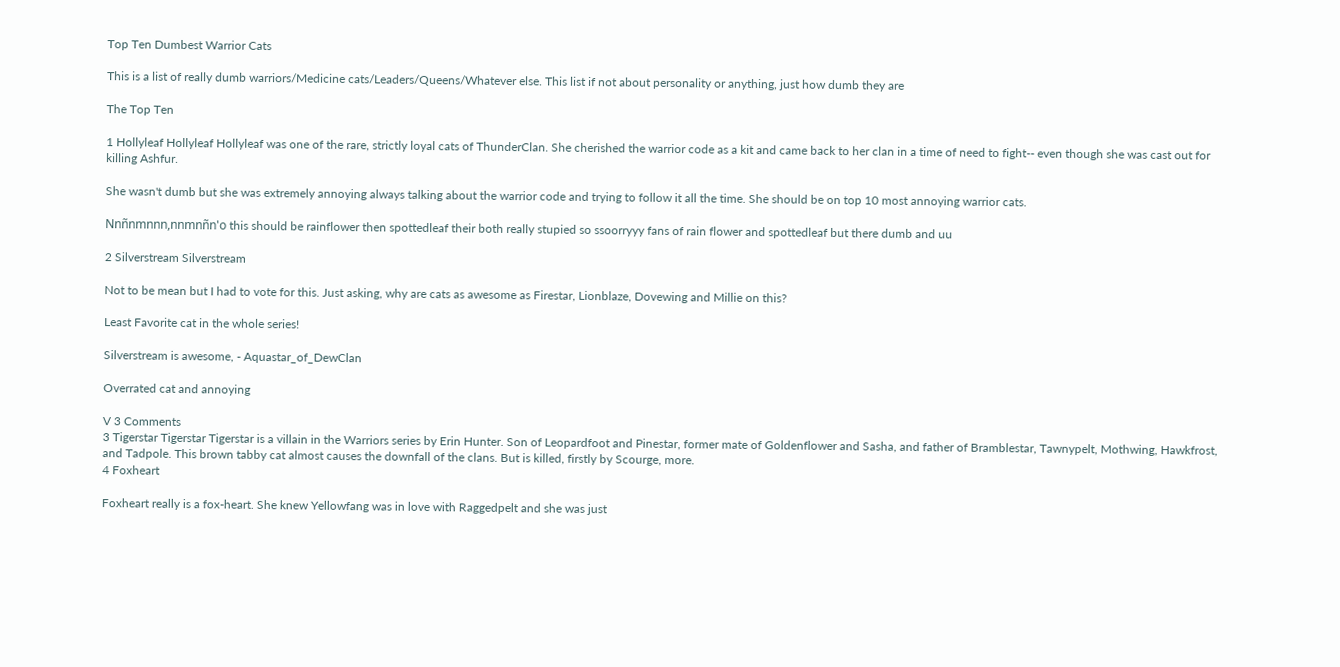Top Ten Dumbest Warrior Cats

This is a list of really dumb warriors/Medicine cats/Leaders/Queens/Whatever else. This list if not about personality or anything, just how dumb they are

The Top Ten

1 Hollyleaf Hollyleaf Hollyleaf was one of the rare, strictly loyal cats of ThunderClan. She cherished the warrior code as a kit and came back to her clan in a time of need to fight-- even though she was cast out for killing Ashfur.

She wasn't dumb but she was extremely annoying always talking about the warrior code and trying to follow it all the time. She should be on top 10 most annoying warrior cats.

Nnñnmnnn,nnmnñn'o this should be rainflower then spottedleaf their both really stupied so ssoorryyy fans of rain flower and spottedleaf but there dumb and uu

2 Silverstream Silverstream

Not to be mean but I had to vote for this. Just asking, why are cats as awesome as Firestar, Lionblaze, Dovewing and Millie on this?

Least Favorite cat in the whole series!

Silverstream is awesome, - Aquastar_of_DewClan

Overrated cat and annoying

V 3 Comments
3 Tigerstar Tigerstar Tigerstar is a villain in the Warriors series by Erin Hunter. Son of Leopardfoot and Pinestar, former mate of Goldenflower and Sasha, and father of Bramblestar, Tawnypelt, Mothwing, Hawkfrost, and Tadpole. This brown tabby cat almost causes the downfall of the clans. But is killed, firstly by Scourge, more.
4 Foxheart

Foxheart really is a fox-heart. She knew Yellowfang was in love with Raggedpelt and she was just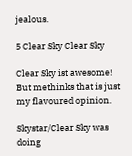jealous.

5 Clear Sky Clear Sky

Clear Sky ist awesome! But methinks that is just my flavoured opinion.

Skystar/Clear Sky was doing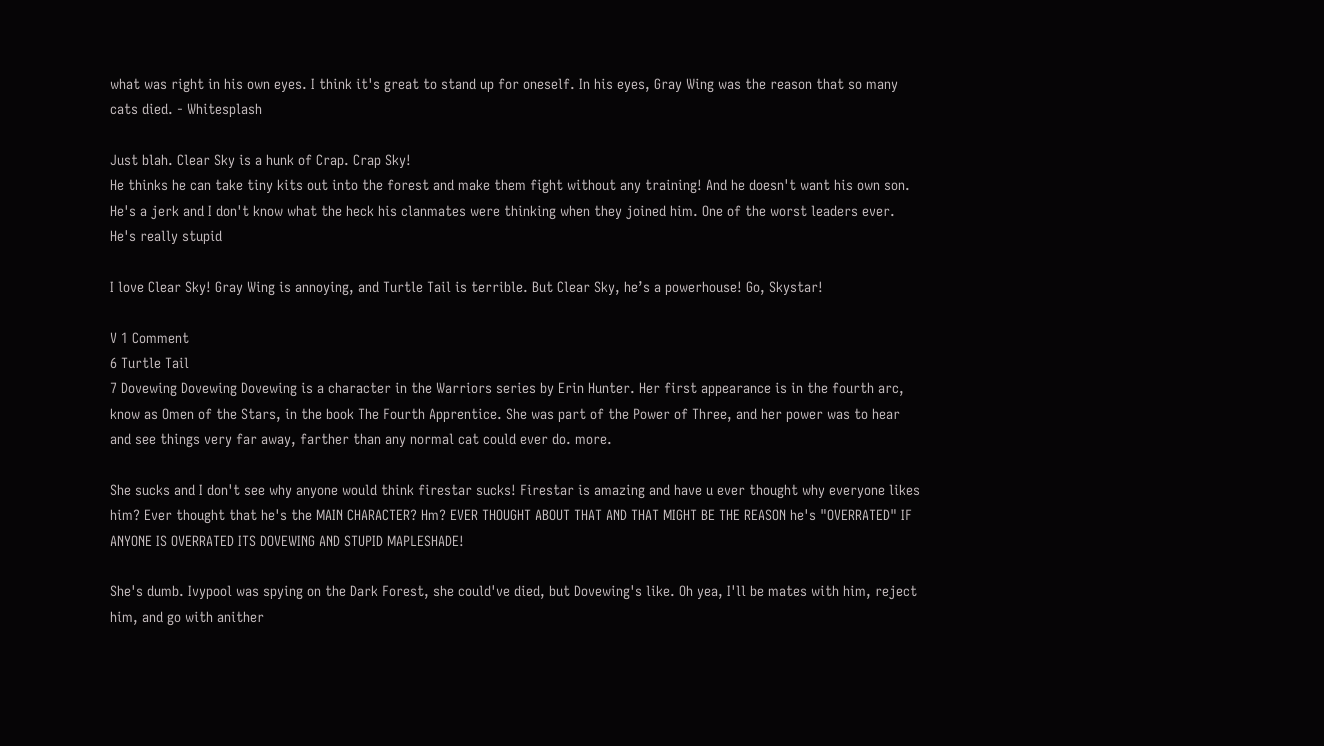what was right in his own eyes. I think it's great to stand up for oneself. In his eyes, Gray Wing was the reason that so many cats died. - Whitesplash

Just blah. Clear Sky is a hunk of Crap. Crap Sky!
He thinks he can take tiny kits out into the forest and make them fight without any training! And he doesn't want his own son. He's a jerk and I don't know what the heck his clanmates were thinking when they joined him. One of the worst leaders ever.
He's really stupid

I love Clear Sky! Gray Wing is annoying, and Turtle Tail is terrible. But Clear Sky, he’s a powerhouse! Go, Skystar!

V 1 Comment
6 Turtle Tail
7 Dovewing Dovewing Dovewing is a character in the Warriors series by Erin Hunter. Her first appearance is in the fourth arc, know as Omen of the Stars, in the book The Fourth Apprentice. She was part of the Power of Three, and her power was to hear and see things very far away, farther than any normal cat could ever do. more.

She sucks and I don't see why anyone would think firestar sucks! Firestar is amazing and have u ever thought why everyone likes him? Ever thought that he's the MAIN CHARACTER? Hm? EVER THOUGHT ABOUT THAT AND THAT MIGHT BE THE REASON he's "OVERRATED" IF ANYONE IS OVERRATED ITS DOVEWING AND STUPID MAPLESHADE!

She's dumb. Ivypool was spying on the Dark Forest, she could've died, but Dovewing's like. Oh yea, I'll be mates with him, reject him, and go with anither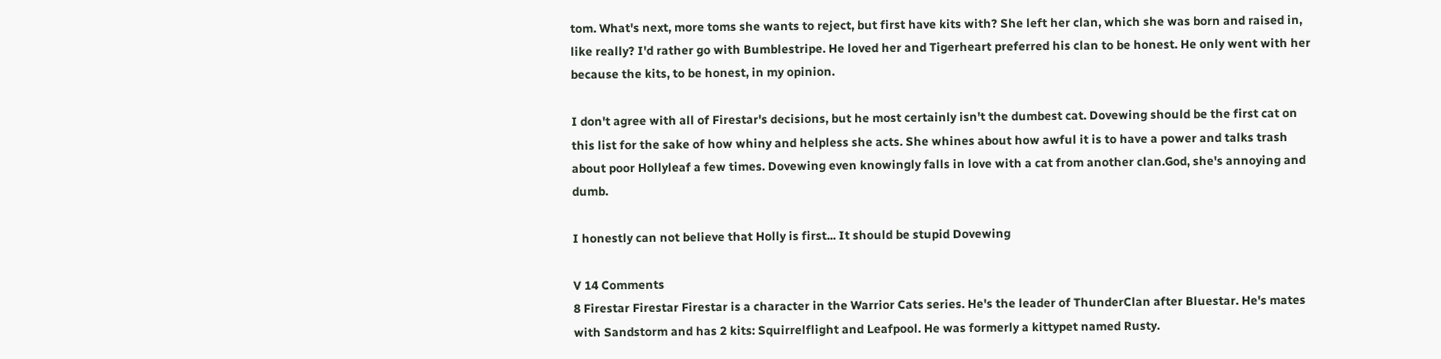tom. What's next, more toms she wants to reject, but first have kits with? She left her clan, which she was born and raised in, like really? I'd rather go with Bumblestripe. He loved her and Tigerheart preferred his clan to be honest. He only went with her because the kits, to be honest, in my opinion.

I don't agree with all of Firestar's decisions, but he most certainly isn't the dumbest cat. Dovewing should be the first cat on this list for the sake of how whiny and helpless she acts. She whines about how awful it is to have a power and talks trash about poor Hollyleaf a few times. Dovewing even knowingly falls in love with a cat from another clan.God, she's annoying and dumb.

I honestly can not believe that Holly is first... It should be stupid Dovewing

V 14 Comments
8 Firestar Firestar Firestar is a character in the Warrior Cats series. He's the leader of ThunderClan after Bluestar. He's mates with Sandstorm and has 2 kits: Squirrelflight and Leafpool. He was formerly a kittypet named Rusty.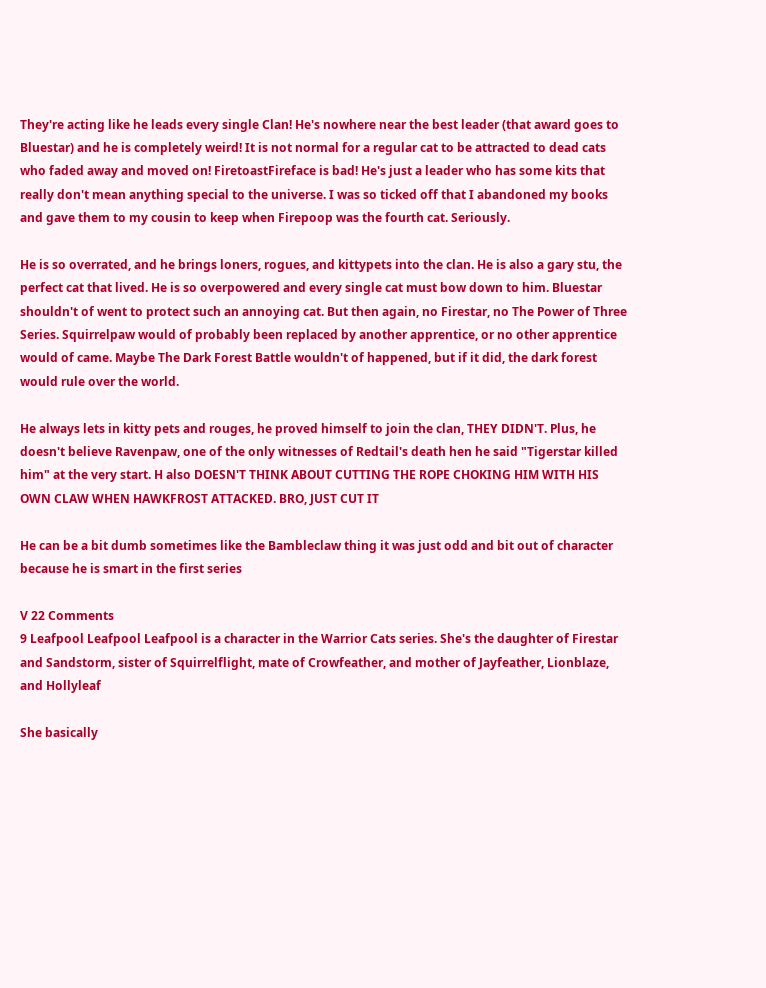They're acting like he leads every single Clan! He's nowhere near the best leader (that award goes to Bluestar) and he is completely weird! It is not normal for a regular cat to be attracted to dead cats who faded away and moved on! FiretoastFireface is bad! He's just a leader who has some kits that really don't mean anything special to the universe. I was so ticked off that I abandoned my books and gave them to my cousin to keep when Firepoop was the fourth cat. Seriously.

He is so overrated, and he brings loners, rogues, and kittypets into the clan. He is also a gary stu, the perfect cat that lived. He is so overpowered and every single cat must bow down to him. Bluestar shouldn't of went to protect such an annoying cat. But then again, no Firestar, no The Power of Three Series. Squirrelpaw would of probably been replaced by another apprentice, or no other apprentice would of came. Maybe The Dark Forest Battle wouldn't of happened, but if it did, the dark forest would rule over the world.

He always lets in kitty pets and rouges, he proved himself to join the clan, THEY DIDN'T. Plus, he doesn't believe Ravenpaw, one of the only witnesses of Redtail's death hen he said "Tigerstar killed him" at the very start. H also DOESN'T THINK ABOUT CUTTING THE ROPE CHOKING HIM WITH HIS OWN CLAW WHEN HAWKFROST ATTACKED. BRO, JUST CUT IT

He can be a bit dumb sometimes like the Bambleclaw thing it was just odd and bit out of character because he is smart in the first series

V 22 Comments
9 Leafpool Leafpool Leafpool is a character in the Warrior Cats series. She's the daughter of Firestar and Sandstorm, sister of Squirrelflight, mate of Crowfeather, and mother of Jayfeather, Lionblaze, and Hollyleaf

She basically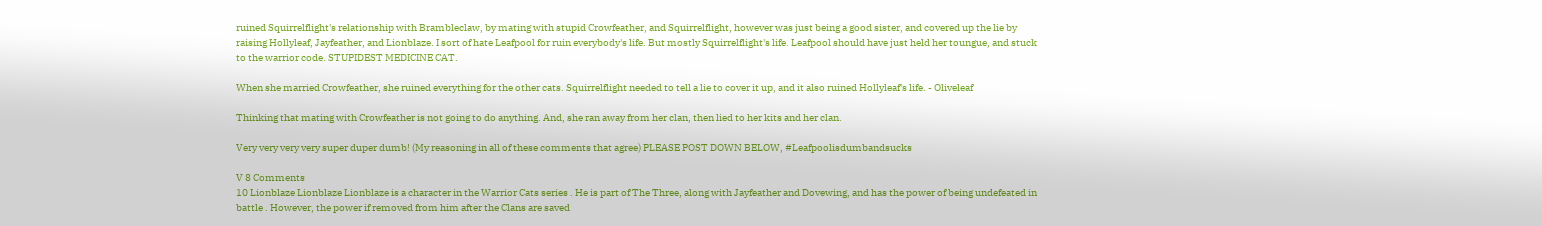ruined Squirrelflight's relationship with Brambleclaw, by mating with stupid Crowfeather, and Squirrelflight, however was just being a good sister, and covered up the lie by raising Hollyleaf, Jayfeather, and Lionblaze. I sort of hate Leafpool for ruin everybody's life. But mostly Squirrelflight's life. Leafpool should have just held her toungue, and stuck to the warrior code. STUPIDEST MEDICINE CAT.

When she married Crowfeather, she ruined everything for the other cats. Squirrelflight needed to tell a lie to cover it up, and it also ruined Hollyleaf's life. - Oliveleaf

Thinking that mating with Crowfeather is not going to do anything. And, she ran away from her clan, then lied to her kits and her clan.

Very very very very super duper dumb! (My reasoning in all of these comments that agree) PLEASE POST DOWN BELOW, #Leafpoolisdumbandsucks

V 8 Comments
10 Lionblaze Lionblaze Lionblaze is a character in the Warrior Cats series . He is part of The Three, along with Jayfeather and Dovewing, and has the power of being undefeated in battle . However, the power if removed from him after the Clans are saved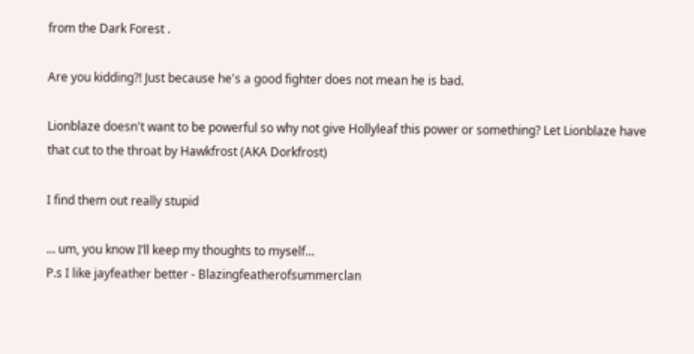from the Dark Forest .

Are you kidding?! Just because he's a good fighter does not mean he is bad.

Lionblaze doesn't want to be powerful so why not give Hollyleaf this power or something? Let Lionblaze have that cut to the throat by Hawkfrost (AKA Dorkfrost)

I find them out really stupid

... um, you know I’ll keep my thoughts to myself...
P.s I like jayfeather better - Blazingfeatherofsummerclan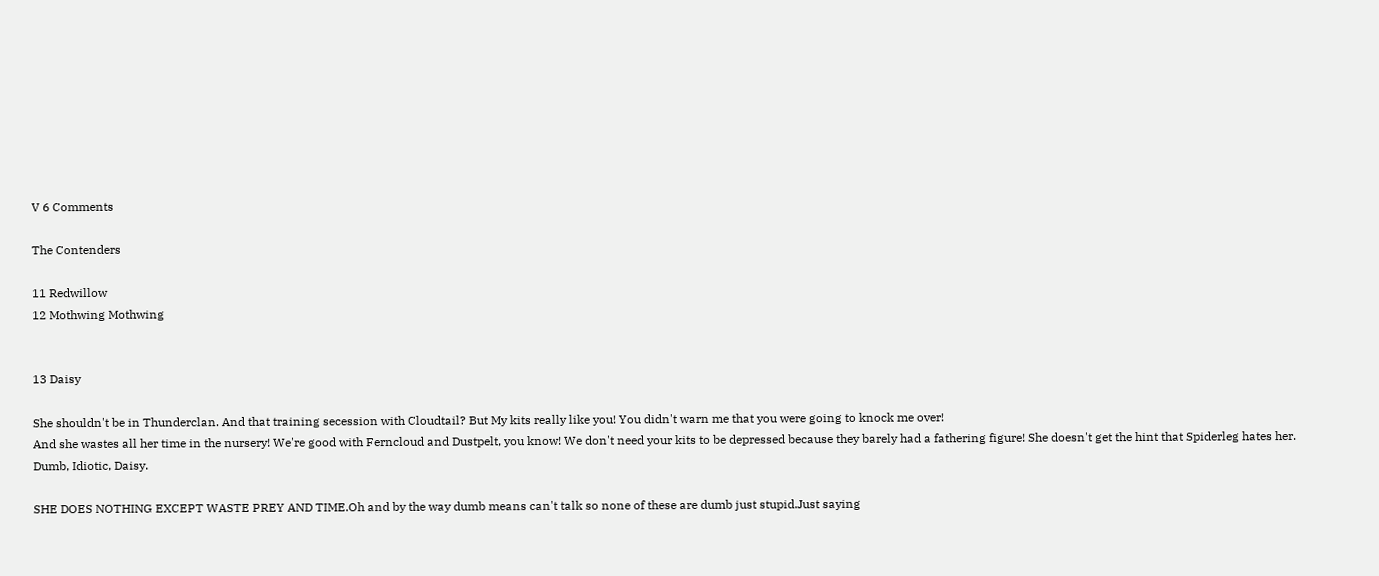V 6 Comments

The Contenders

11 Redwillow
12 Mothwing Mothwing


13 Daisy

She shouldn't be in Thunderclan. And that training secession with Cloudtail? But My kits really like you! You didn't warn me that you were going to knock me over!
And she wastes all her time in the nursery! We're good with Ferncloud and Dustpelt, you know! We don't need your kits to be depressed because they barely had a fathering figure! She doesn't get the hint that Spiderleg hates her. Dumb, Idiotic, Daisy.

SHE DOES NOTHING EXCEPT WASTE PREY AND TIME.Oh and by the way dumb means can't talk so none of these are dumb just stupid.Just saying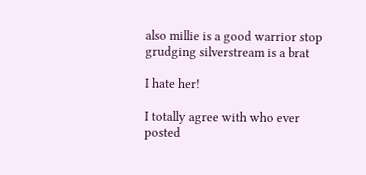also millie is a good warrior stop grudging silverstream is a brat

I hate her!

I totally agree with who ever posted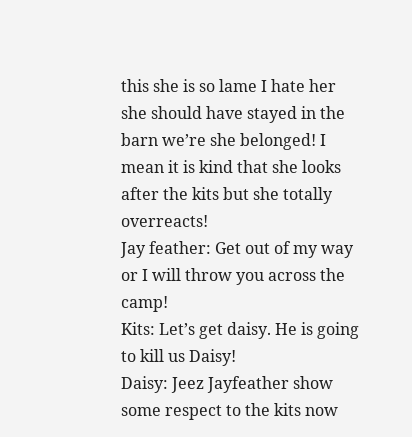this she is so lame I hate her she should have stayed in the barn we’re she belonged! I mean it is kind that she looks after the kits but she totally overreacts!
Jay feather: Get out of my way or I will throw you across the camp!
Kits: Let’s get daisy. He is going to kill us Daisy!
Daisy: Jeez Jayfeather show some respect to the kits now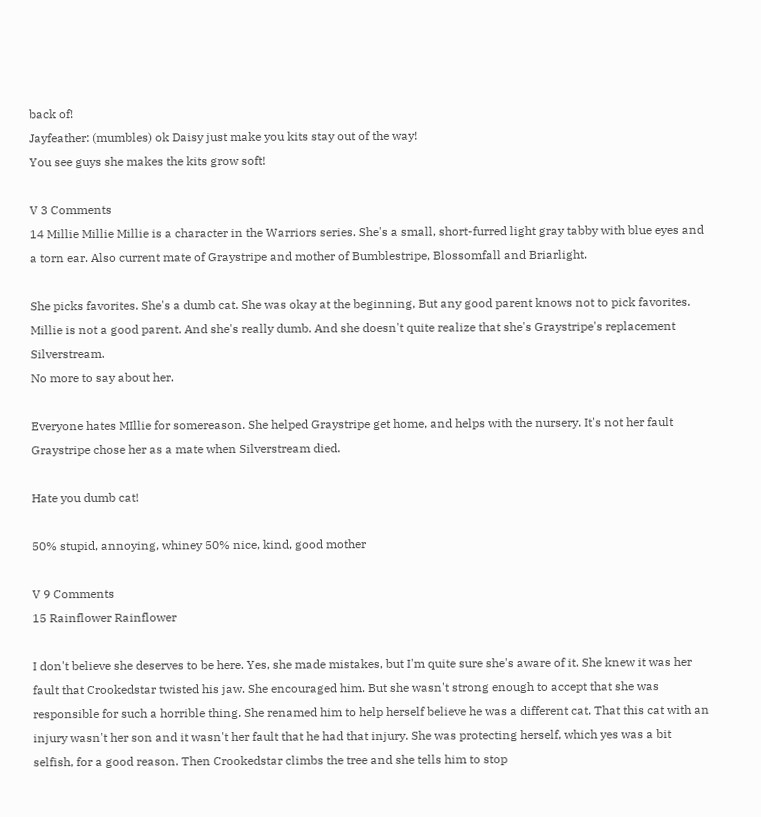back of!
Jayfeather: (mumbles) ok Daisy just make you kits stay out of the way!
You see guys she makes the kits grow soft!

V 3 Comments
14 Millie Millie Millie is a character in the Warriors series. She's a small, short-furred light gray tabby with blue eyes and a torn ear. Also current mate of Graystripe and mother of Bumblestripe, Blossomfall and Briarlight.

She picks favorites. She's a dumb cat. She was okay at the beginning, But any good parent knows not to pick favorites. Millie is not a good parent. And she's really dumb. And she doesn't quite realize that she's Graystripe's replacement Silverstream.
No more to say about her.

Everyone hates MIllie for somereason. She helped Graystripe get home, and helps with the nursery. It's not her fault Graystripe chose her as a mate when Silverstream died.

Hate you dumb cat!

50% stupid, annoying, whiney 50% nice, kind, good mother

V 9 Comments
15 Rainflower Rainflower

I don't believe she deserves to be here. Yes, she made mistakes, but I'm quite sure she's aware of it. She knew it was her fault that Crookedstar twisted his jaw. She encouraged him. But she wasn't strong enough to accept that she was responsible for such a horrible thing. She renamed him to help herself believe he was a different cat. That this cat with an injury wasn't her son and it wasn't her fault that he had that injury. She was protecting herself, which yes was a bit selfish, for a good reason. Then Crookedstar climbs the tree and she tells him to stop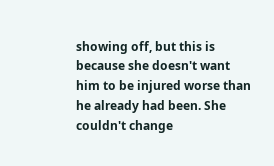showing off, but this is because she doesn't want him to be injured worse than he already had been. She couldn't change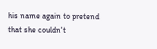his name again to pretend that she couldn't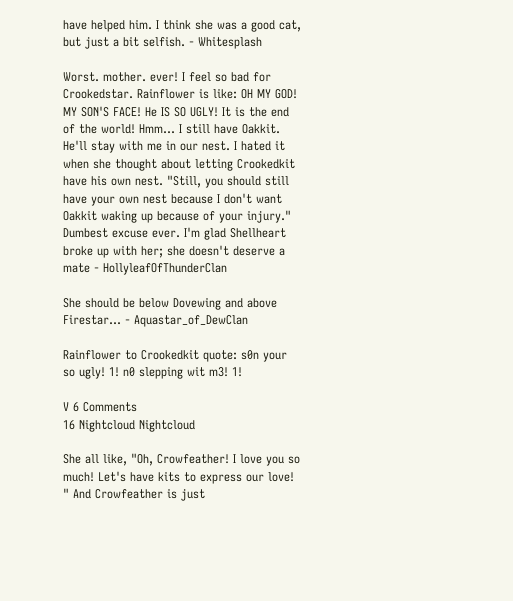have helped him. I think she was a good cat, but just a bit selfish. - Whitesplash

Worst. mother. ever! I feel so bad for Crookedstar. Rainflower is like: OH MY GOD! MY SON'S FACE! He IS SO UGLY! It is the end of the world! Hmm... I still have Oakkit. He'll stay with me in our nest. I hated it when she thought about letting Crookedkit have his own nest. "Still, you should still have your own nest because I don't want Oakkit waking up because of your injury." Dumbest excuse ever. I'm glad Shellheart broke up with her; she doesn't deserve a mate - HollyleafOfThunderClan

She should be below Dovewing and above Firestar... - Aquastar_of_DewClan

Rainflower to Crookedkit quote: s0n your so ugly! 1! n0 slepping wit m3! 1!

V 6 Comments
16 Nightcloud Nightcloud

She all like, "Oh, Crowfeather! I love you so much! Let's have kits to express our love! " And Crowfeather is just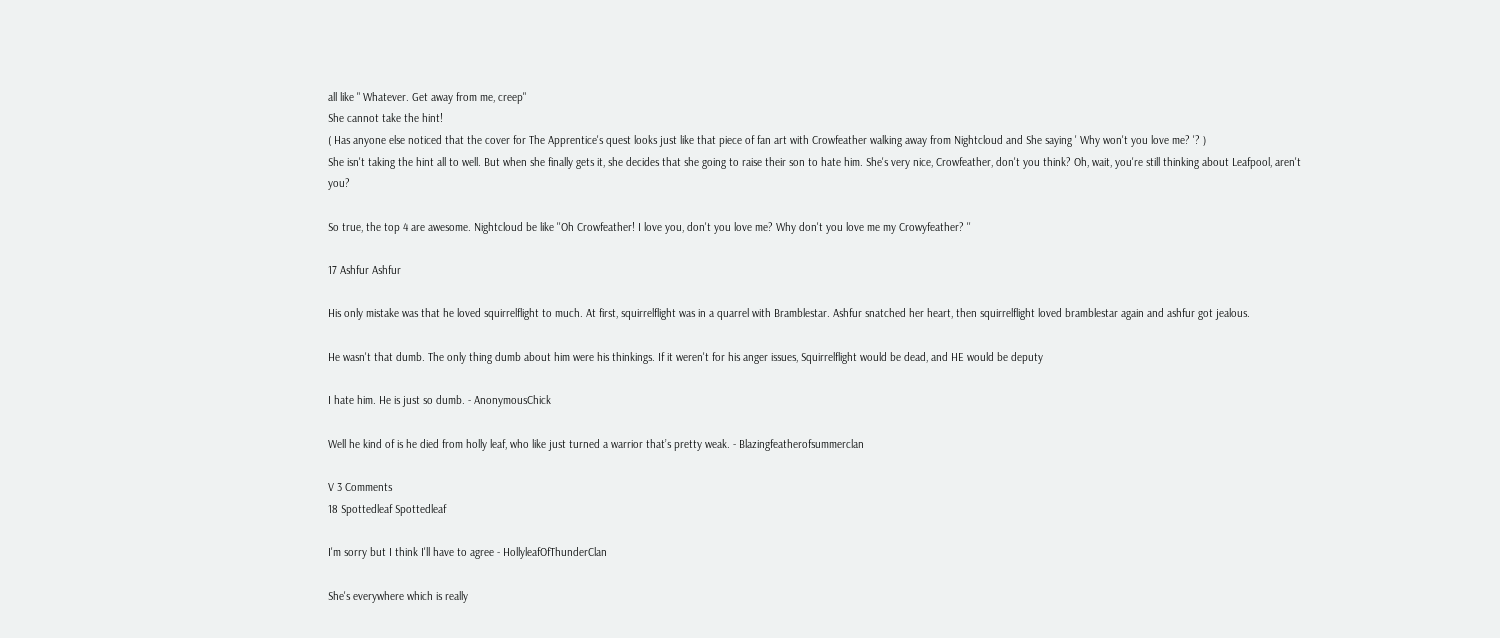all like " Whatever. Get away from me, creep"
She cannot take the hint!
( Has anyone else noticed that the cover for The Apprentice's quest looks just like that piece of fan art with Crowfeather walking away from Nightcloud and She saying ' Why won't you love me? '? )
She isn't taking the hint all to well. But when she finally gets it, she decides that she going to raise their son to hate him. She's very nice, Crowfeather, don't you think? Oh, wait, you're still thinking about Leafpool, aren't you?

So true, the top 4 are awesome. Nightcloud be like ''Oh Crowfeather! I love you, don't you love me? Why don't you love me my Crowyfeather? ''

17 Ashfur Ashfur

His only mistake was that he loved squirrelflight to much. At first, squirrelflight was in a quarrel with Bramblestar. Ashfur snatched her heart, then squirrelflight loved bramblestar again and ashfur got jealous.

He wasn't that dumb. The only thing dumb about him were his thinkings. If it weren't for his anger issues, Squirrelflight would be dead, and HE would be deputy

I hate him. He is just so dumb. - AnonymousChick

Well he kind of is he died from holly leaf, who like just turned a warrior that’s pretty weak. - Blazingfeatherofsummerclan

V 3 Comments
18 Spottedleaf Spottedleaf

I'm sorry but I think I'll have to agree - HollyleafOfThunderClan

She's everywhere which is really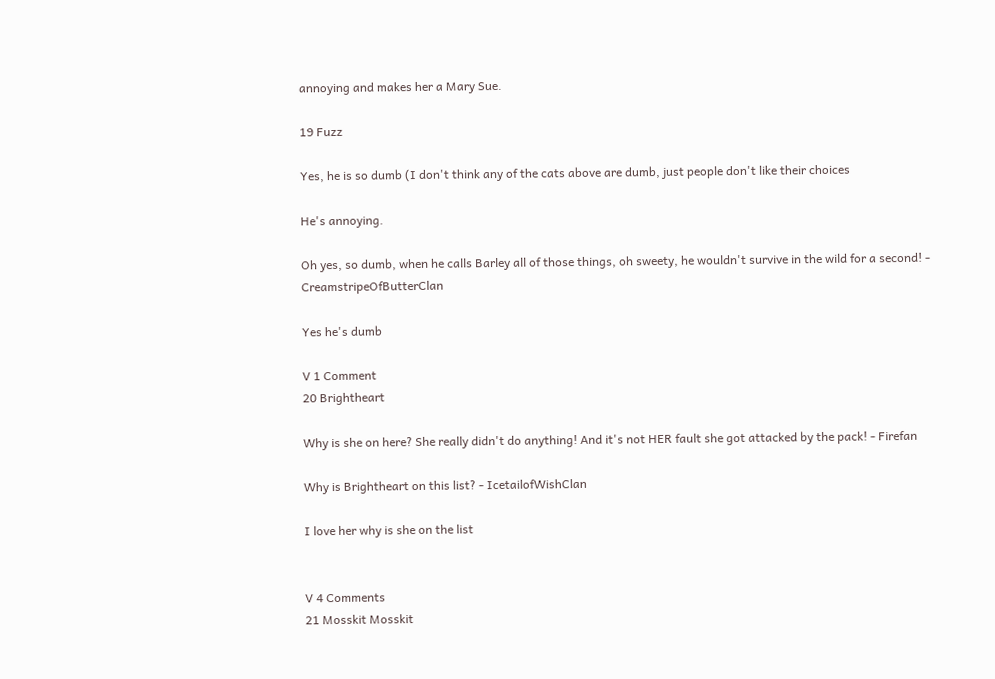annoying and makes her a Mary Sue.

19 Fuzz

Yes, he is so dumb (I don't think any of the cats above are dumb, just people don't like their choices

He's annoying.

Oh yes, so dumb, when he calls Barley all of those things, oh sweety, he wouldn't survive in the wild for a second! - CreamstripeOfButterClan

Yes he's dumb

V 1 Comment
20 Brightheart

Why is she on here? She really didn't do anything! And it's not HER fault she got attacked by the pack! - Firefan

Why is Brightheart on this list? - IcetailofWishClan

I love her why is she on the list


V 4 Comments
21 Mosskit Mosskit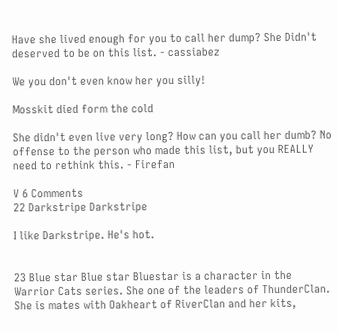Have she lived enough for you to call her dump? She Didn't deserved to be on this list. - cassiabez

We you don't even know her you silly!

Mosskit died form the cold

She didn't even live very long? How can you call her dumb? No offense to the person who made this list, but you REALLY need to rethink this. - Firefan

V 6 Comments
22 Darkstripe Darkstripe

I like Darkstripe. He's hot.


23 Blue star Blue star Bluestar is a character in the Warrior Cats series. She one of the leaders of ThunderClan. She is mates with Oakheart of RiverClan and her kits,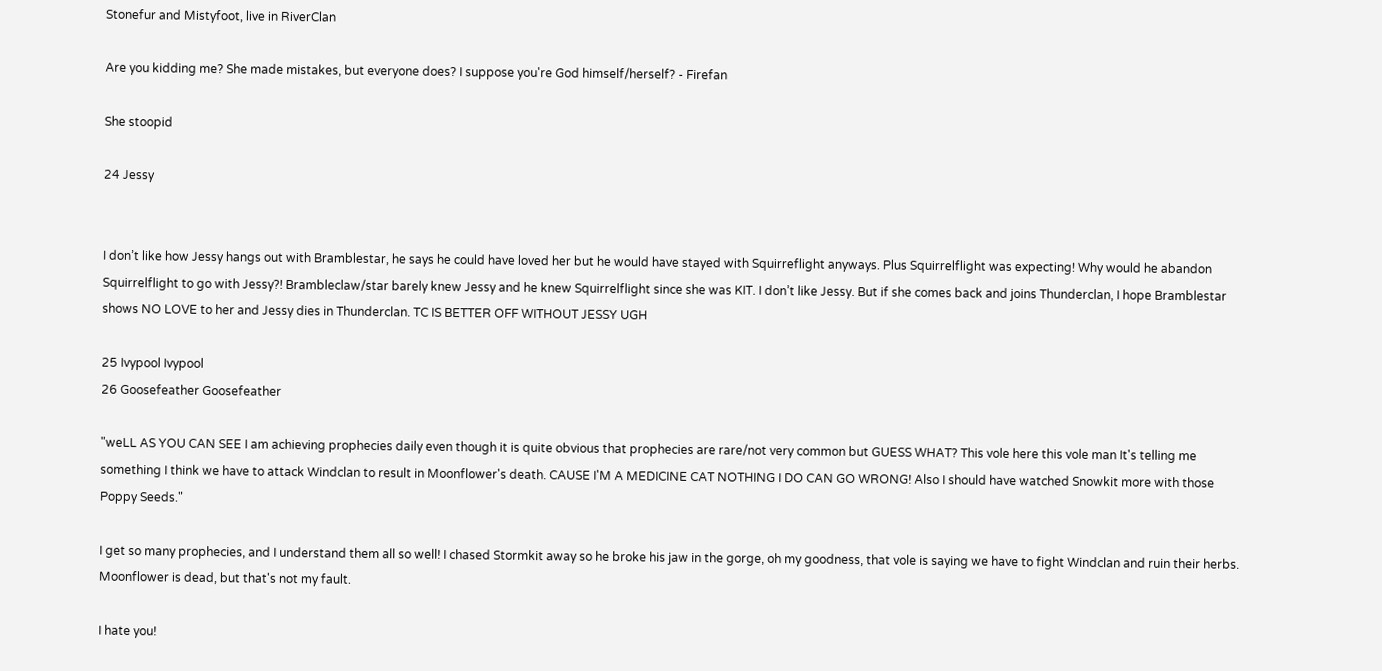Stonefur and Mistyfoot, live in RiverClan

Are you kidding me? She made mistakes, but everyone does? I suppose you're God himself/herself? - Firefan

She stoopid

24 Jessy


I don’t like how Jessy hangs out with Bramblestar, he says he could have loved her but he would have stayed with Squirreflight anyways. Plus Squirrelflight was expecting! Why would he abandon Squirrelflight to go with Jessy?! Brambleclaw/star barely knew Jessy and he knew Squirrelflight since she was KIT. I don’t like Jessy. But if she comes back and joins Thunderclan, I hope Bramblestar shows NO LOVE to her and Jessy dies in Thunderclan. TC IS BETTER OFF WITHOUT JESSY UGH

25 Ivypool Ivypool
26 Goosefeather Goosefeather

"weLL AS YOU CAN SEE I am achieving prophecies daily even though it is quite obvious that prophecies are rare/not very common but GUESS WHAT? This vole here this vole man It's telling me something I think we have to attack Windclan to result in Moonflower's death. CAUSE I'M A MEDICINE CAT NOTHING I DO CAN GO WRONG! Also I should have watched Snowkit more with those Poppy Seeds."

I get so many prophecies, and I understand them all so well! I chased Stormkit away so he broke his jaw in the gorge, oh my goodness, that vole is saying we have to fight Windclan and ruin their herbs. Moonflower is dead, but that's not my fault.

I hate you!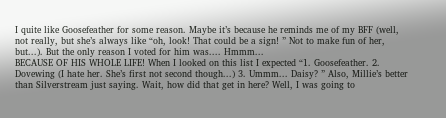I quite like Goosefeather for some reason. Maybe it’s because he reminds me of my BFF (well, not really, but she’s always like “oh, look! That could be a sign! ” Not to make fun of her, but...). But the only reason I voted for him was.... Hmmm...
BECAUSE OF HIS WHOLE LIFE! When I looked on this list I expected “1. Goosefeather. 2. Dovewing (I hate her. She’s first not second though...) 3. Ummm... Daisy? ” Also, Millie’s better than Silverstream just saying. Wait, how did that get in here? Well, I was going to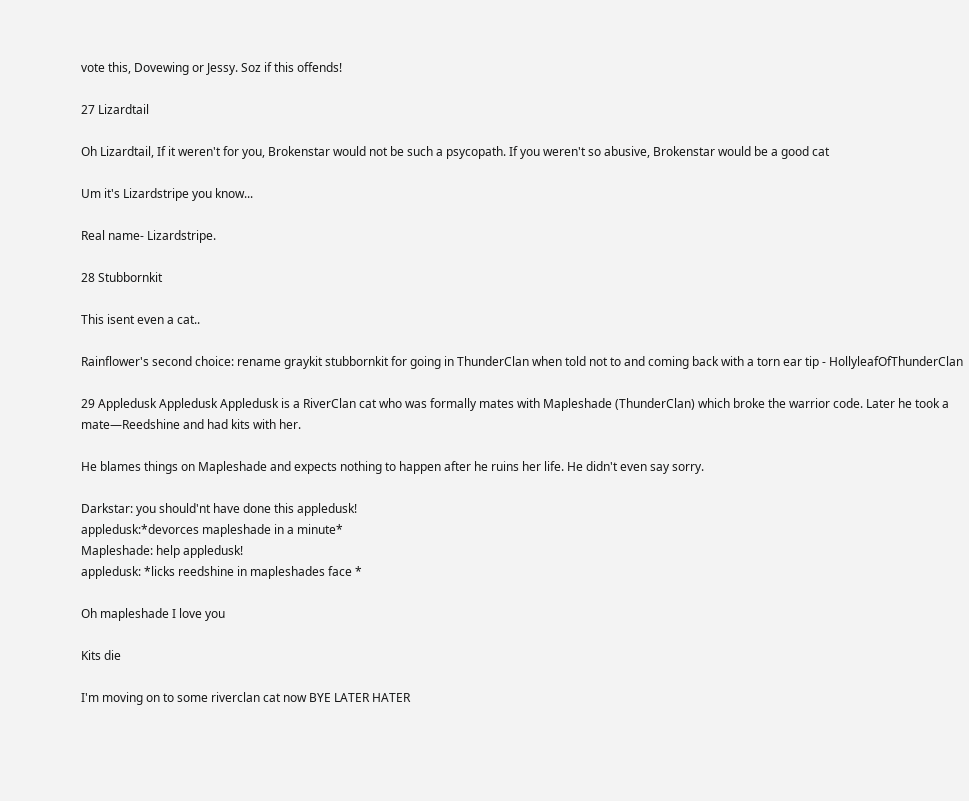vote this, Dovewing or Jessy. Soz if this offends!

27 Lizardtail

Oh Lizardtail, If it weren't for you, Brokenstar would not be such a psycopath. If you weren't so abusive, Brokenstar would be a good cat

Um it's Lizardstripe you know...

Real name- Lizardstripe.

28 Stubbornkit

This isent even a cat..

Rainflower's second choice: rename graykit stubbornkit for going in ThunderClan when told not to and coming back with a torn ear tip - HollyleafOfThunderClan

29 Appledusk Appledusk Appledusk is a RiverClan cat who was formally mates with Mapleshade (ThunderClan) which broke the warrior code. Later he took a mate—Reedshine and had kits with her.

He blames things on Mapleshade and expects nothing to happen after he ruins her life. He didn't even say sorry.

Darkstar: you should'nt have done this appledusk!
appledusk:*devorces mapleshade in a minute*
Mapleshade: help appledusk!
appledusk: *licks reedshine in mapleshades face *

Oh mapleshade I love you

Kits die

I'm moving on to some riverclan cat now BYE LATER HATER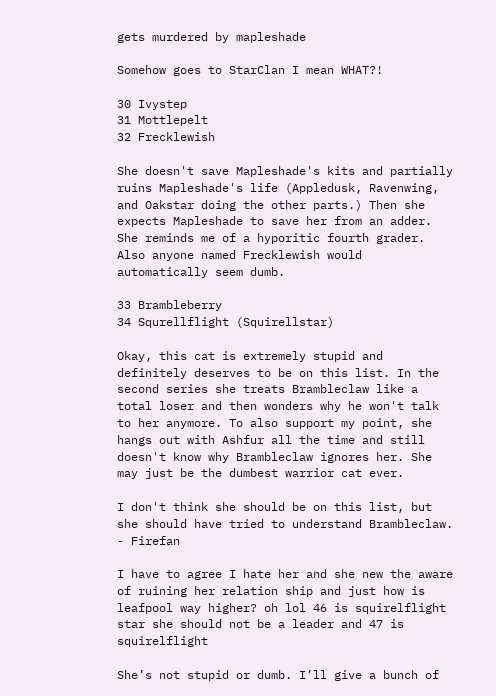gets murdered by mapleshade

Somehow goes to StarClan I mean WHAT?!

30 Ivystep
31 Mottlepelt
32 Frecklewish

She doesn't save Mapleshade's kits and partially ruins Mapleshade's life (Appledusk, Ravenwing, and Oakstar doing the other parts.) Then she expects Mapleshade to save her from an adder. She reminds me of a hyporitic fourth grader. Also anyone named Frecklewish would automatically seem dumb.

33 Brambleberry
34 Squrellflight (Squirellstar)

Okay, this cat is extremely stupid and definitely deserves to be on this list. In the second series she treats Brambleclaw like a total loser and then wonders why he won't talk to her anymore. To also support my point, she hangs out with Ashfur all the time and still doesn't know why Brambleclaw ignores her. She may just be the dumbest warrior cat ever.

I don't think she should be on this list, but she should have tried to understand Brambleclaw. - Firefan

I have to agree I hate her and she new the aware of ruining her relation ship and just how is leafpool way higher? oh lol 46 is squirelflight star she should not be a leader and 47 is squirelflight

She’s not stupid or dumb. I’ll give a bunch of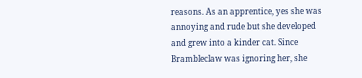reasons. As an apprentice, yes she was annoying and rude but she developed and grew into a kinder cat. Since Brambleclaw was ignoring her, she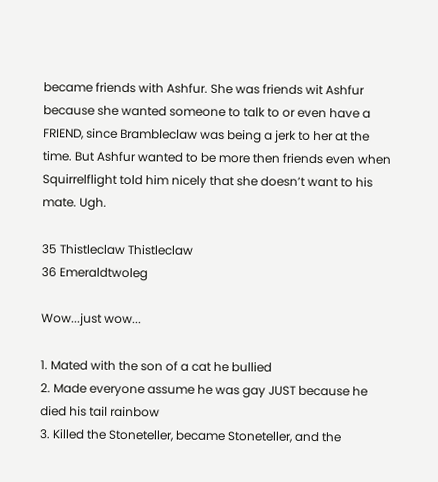became friends with Ashfur. She was friends wit Ashfur because she wanted someone to talk to or even have a FRIEND, since Brambleclaw was being a jerk to her at the time. But Ashfur wanted to be more then friends even when Squirrelflight told him nicely that she doesn’t want to his mate. Ugh.

35 Thistleclaw Thistleclaw
36 Emeraldtwoleg

Wow...just wow...

1. Mated with the son of a cat he bullied
2. Made everyone assume he was gay JUST because he died his tail rainbow
3. Killed the Stoneteller, became Stoneteller, and the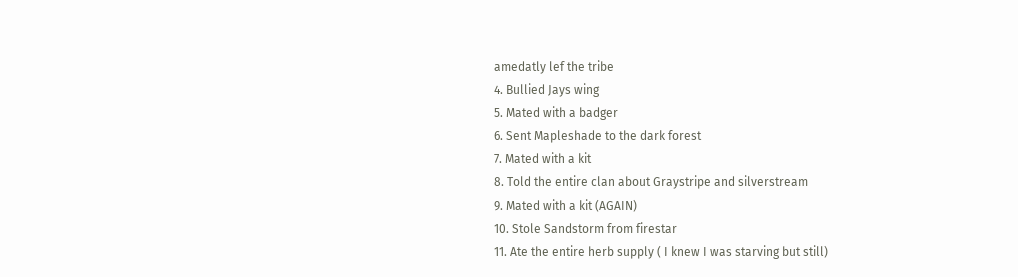amedatly lef the tribe
4. Bullied Jays wing
5. Mated with a badger
6. Sent Mapleshade to the dark forest
7. Mated with a kit
8. Told the entire clan about Graystripe and silverstream
9. Mated with a kit (AGAIN)
10. Stole Sandstorm from firestar
11. Ate the entire herb supply ( I knew I was starving but still)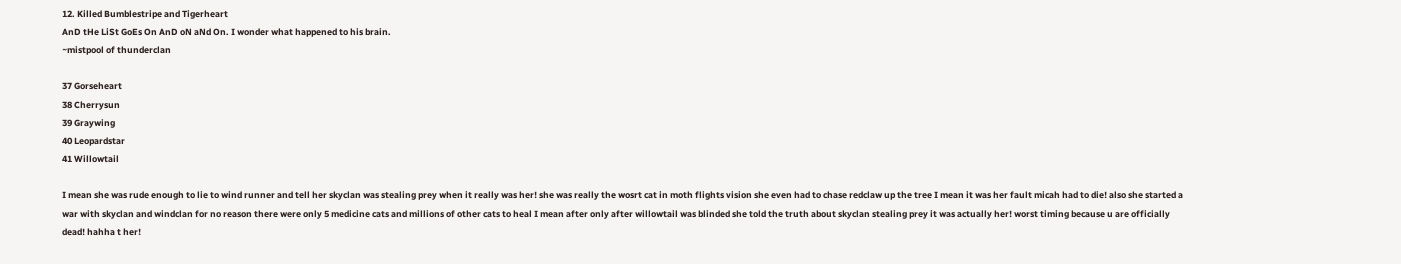12. Killed Bumblestripe and Tigerheart
AnD tHe LiSt GoEs On AnD oN aNd On. I wonder what happened to his brain.
~mistpool of thunderclan

37 Gorseheart
38 Cherrysun
39 Graywing
40 Leopardstar
41 Willowtail

I mean she was rude enough to lie to wind runner and tell her skyclan was stealing prey when it really was her! she was really the wosrt cat in moth flights vision she even had to chase redclaw up the tree I mean it was her fault micah had to die! also she started a war with skyclan and windclan for no reason there were only 5 medicine cats and millions of other cats to heal I mean after only after willowtail was blinded she told the truth about skyclan stealing prey it was actually her! worst timing because u are officially dead! hahha t her!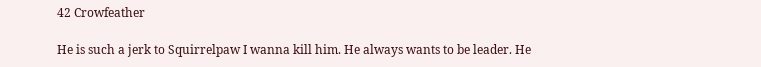42 Crowfeather

He is such a jerk to Squirrelpaw I wanna kill him. He always wants to be leader. He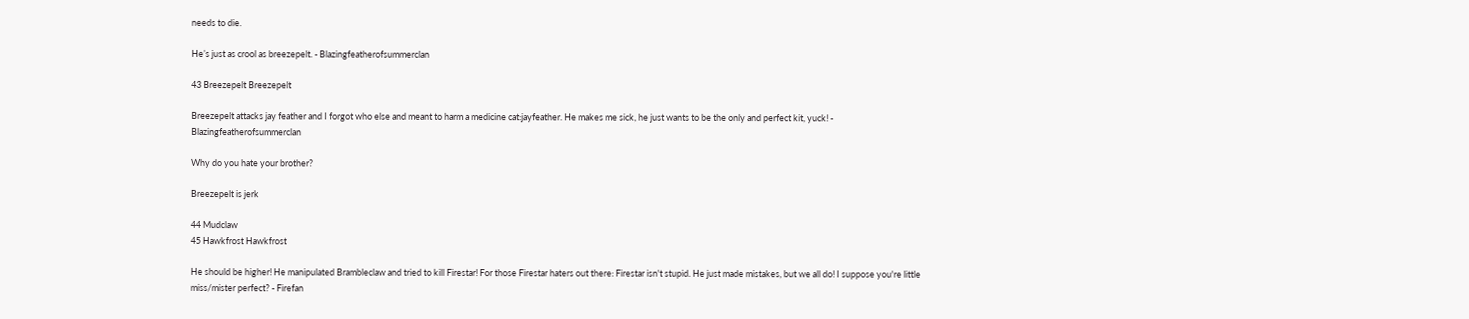needs to die.

He’s just as crool as breezepelt. - Blazingfeatherofsummerclan

43 Breezepelt Breezepelt

Breezepelt attacks jay feather and I forgot who else and meant to harm a medicine cat:jayfeather. He makes me sick, he just wants to be the only and perfect kit, yuck! - Blazingfeatherofsummerclan

Why do you hate your brother?

Breezepelt is jerk

44 Mudclaw
45 Hawkfrost Hawkfrost

He should be higher! He manipulated Brambleclaw and tried to kill Firestar! For those Firestar haters out there: Firestar isn't stupid. He just made mistakes, but we all do! I suppose you're little miss/mister perfect? - Firefan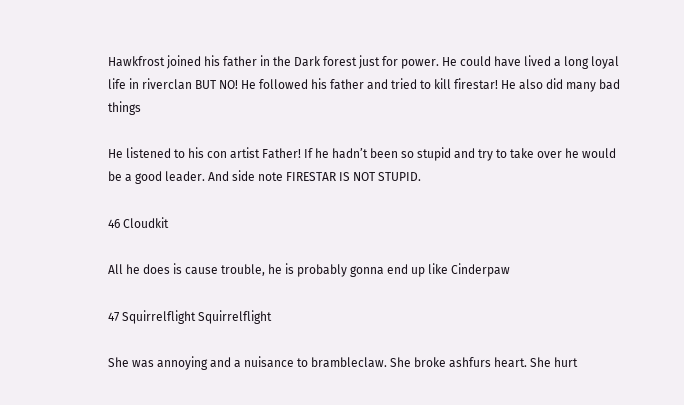Hawkfrost joined his father in the Dark forest just for power. He could have lived a long loyal life in riverclan BUT NO! He followed his father and tried to kill firestar! He also did many bad things

He listened to his con artist Father! If he hadn’t been so stupid and try to take over he would be a good leader. And side note FIRESTAR IS NOT STUPID.

46 Cloudkit

All he does is cause trouble, he is probably gonna end up like Cinderpaw

47 Squirrelflight Squirrelflight

She was annoying and a nuisance to brambleclaw. She broke ashfurs heart. She hurt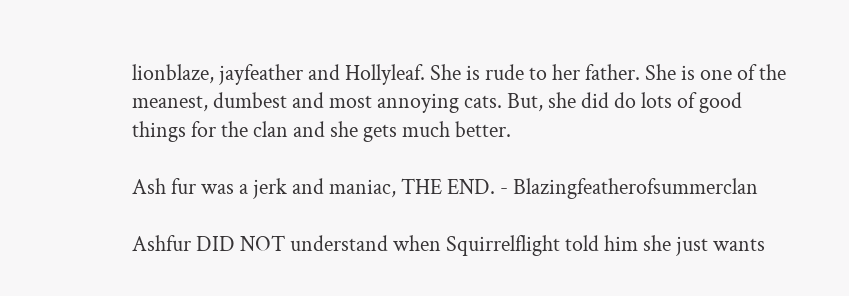lionblaze, jayfeather and Hollyleaf. She is rude to her father. She is one of the meanest, dumbest and most annoying cats. But, she did do lots of good things for the clan and she gets much better.

Ash fur was a jerk and maniac, THE END. - Blazingfeatherofsummerclan

Ashfur DID NOT understand when Squirrelflight told him she just wants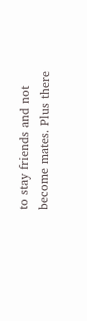to stay friends and not become mates. Plus there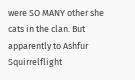were SO MANY other she cats in the clan. But apparently to Ashfur Squirrelflight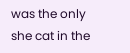was the only she cat in the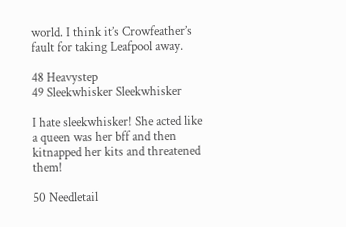world. I think it’s Crowfeather’s fault for taking Leafpool away.

48 Heavystep
49 Sleekwhisker Sleekwhisker

I hate sleekwhisker! She acted like a queen was her bff and then kitnapped her kits and threatened them!

50 Needletail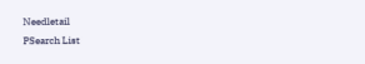Needletail
PSearch List